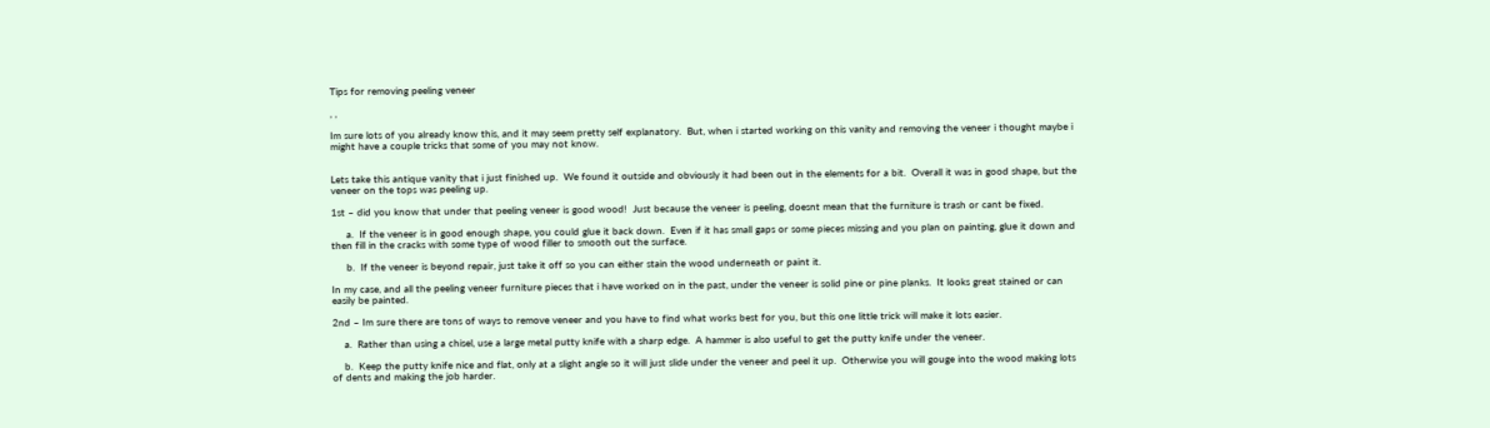Tips for removing peeling veneer

, ,

Im sure lots of you already know this, and it may seem pretty self explanatory.  But, when i started working on this vanity and removing the veneer i thought maybe i might have a couple tricks that some of you may not know.


Lets take this antique vanity that i just finished up.  We found it outside and obviously it had been out in the elements for a bit.  Overall it was in good shape, but the veneer on the tops was peeling up.

1st – did you know that under that peeling veneer is good wood!  Just because the veneer is peeling, doesnt mean that the furniture is trash or cant be fixed.

     a.  If the veneer is in good enough shape, you could glue it back down.  Even if it has small gaps or some pieces missing and you plan on painting, glue it down and then fill in the cracks with some type of wood filler to smooth out the surface.

     b.  If the veneer is beyond repair, just take it off so you can either stain the wood underneath or paint it.

In my case, and all the peeling veneer furniture pieces that i have worked on in the past, under the veneer is solid pine or pine planks.  It looks great stained or can easily be painted.

2nd – Im sure there are tons of ways to remove veneer and you have to find what works best for you, but this one little trick will make it lots easier.

    a.  Rather than using a chisel, use a large metal putty knife with a sharp edge.  A hammer is also useful to get the putty knife under the veneer.

    b.  Keep the putty knife nice and flat, only at a slight angle so it will just slide under the veneer and peel it up.  Otherwise you will gouge into the wood making lots of dents and making the job harder.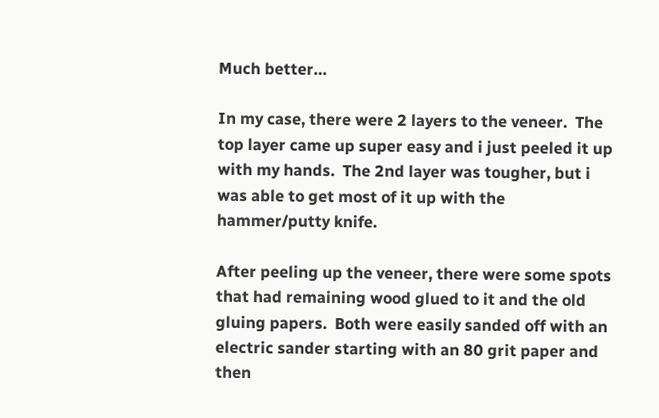Much better…

In my case, there were 2 layers to the veneer.  The top layer came up super easy and i just peeled it up with my hands.  The 2nd layer was tougher, but i was able to get most of it up with the hammer/putty knife.

After peeling up the veneer, there were some spots that had remaining wood glued to it and the old gluing papers.  Both were easily sanded off with an electric sander starting with an 80 grit paper and then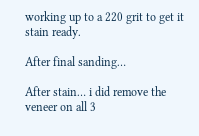working up to a 220 grit to get it stain ready.

After final sanding…

After stain… i did remove the veneer on all 3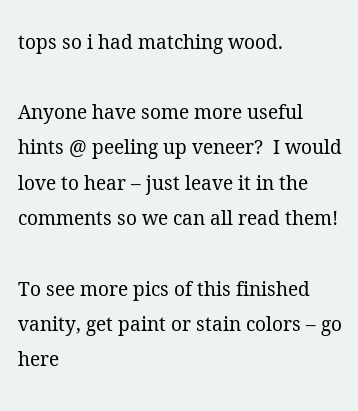tops so i had matching wood.

Anyone have some more useful hints @ peeling up veneer?  I would love to hear – just leave it in the comments so we can all read them!

To see more pics of this finished vanity, get paint or stain colors – go here